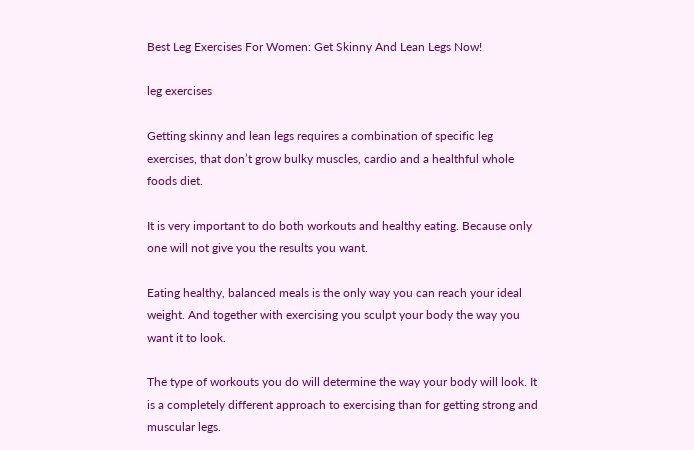Best Leg Exercises For Women: Get Skinny And Lean Legs Now!

leg exercises

Getting skinny and lean legs requires a combination of specific leg exercises, that don’t grow bulky muscles, cardio and a healthful whole foods diet.

It is very important to do both workouts and healthy eating. Because only one will not give you the results you want.

Eating healthy, balanced meals is the only way you can reach your ideal weight. And together with exercising you sculpt your body the way you want it to look.

The type of workouts you do will determine the way your body will look. It is a completely different approach to exercising than for getting strong and muscular legs.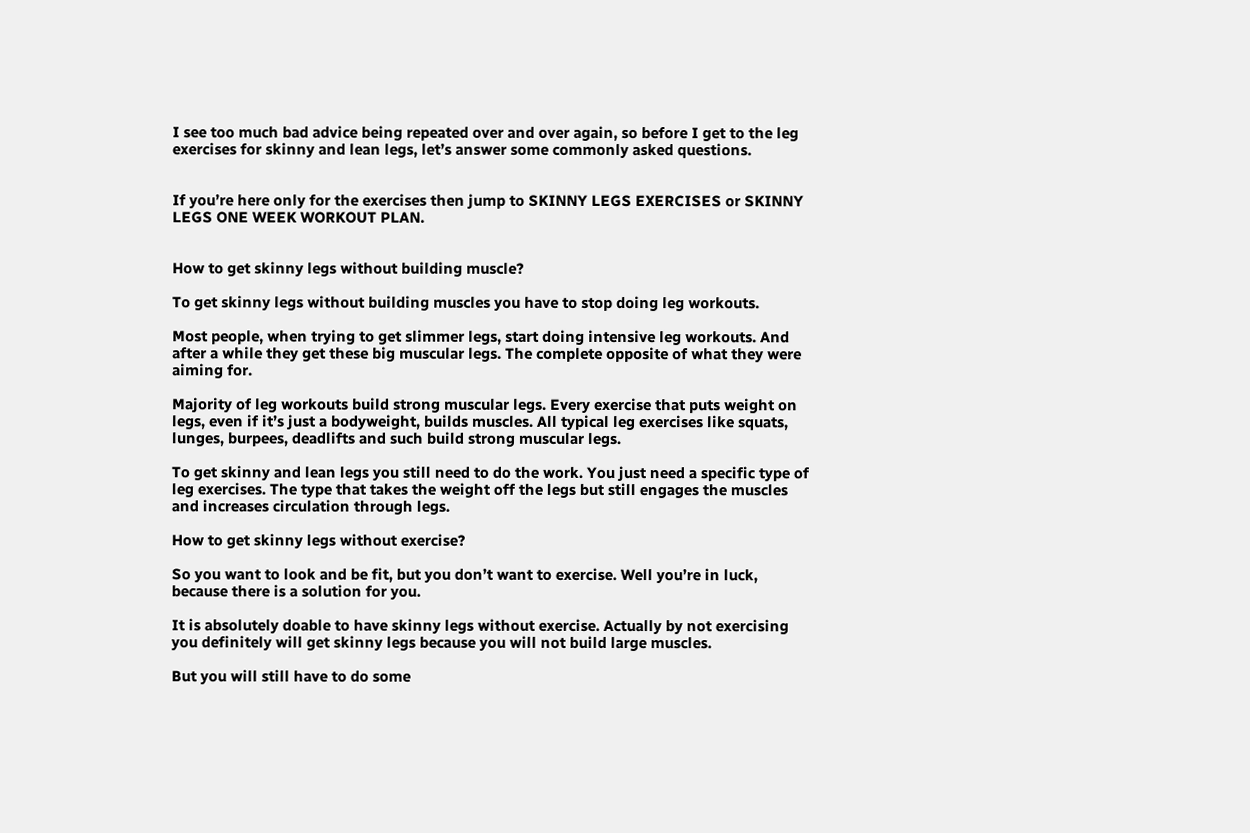I see too much bad advice being repeated over and over again, so before I get to the leg exercises for skinny and lean legs, let’s answer some commonly asked questions.


If you’re here only for the exercises then jump to SKINNY LEGS EXERCISES or SKINNY LEGS ONE WEEK WORKOUT PLAN.


How to get skinny legs without building muscle?

To get skinny legs without building muscles you have to stop doing leg workouts.

Most people, when trying to get slimmer legs, start doing intensive leg workouts. And after a while they get these big muscular legs. The complete opposite of what they were aiming for.

Majority of leg workouts build strong muscular legs. Every exercise that puts weight on legs, even if it’s just a bodyweight, builds muscles. All typical leg exercises like squats, lunges, burpees, deadlifts and such build strong muscular legs.

To get skinny and lean legs you still need to do the work. You just need a specific type of leg exercises. The type that takes the weight off the legs but still engages the muscles and increases circulation through legs.

How to get skinny legs without exercise?

So you want to look and be fit, but you don’t want to exercise. Well you’re in luck, because there is a solution for you.

It is absolutely doable to have skinny legs without exercise. Actually by not exercising you definitely will get skinny legs because you will not build large muscles.

But you will still have to do some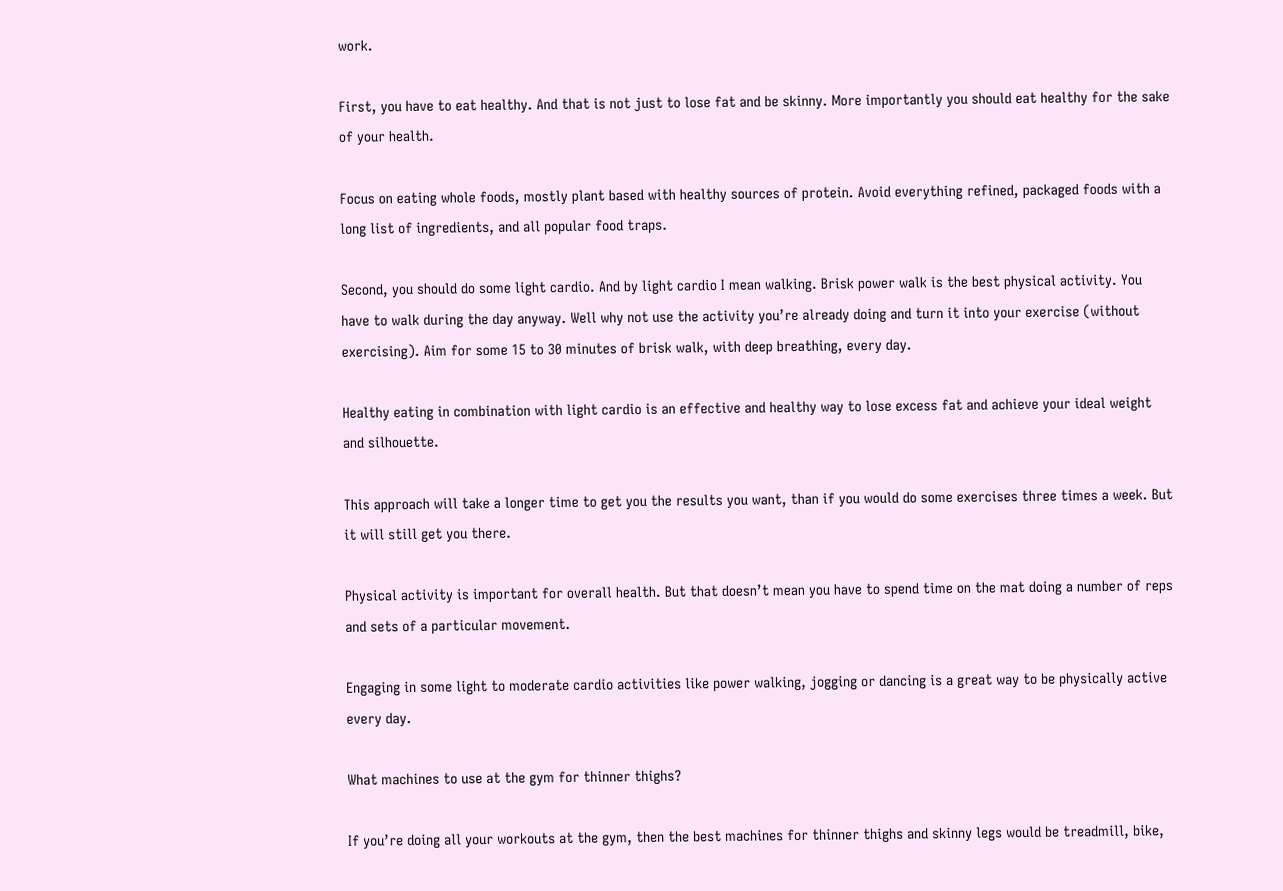work.

First, you have to eat healthy. And that is not just to lose fat and be skinny. More importantly you should eat healthy for the sake of your health.

Focus on eating whole foods, mostly plant based with healthy sources of protein. Avoid everything refined, packaged foods with a long list of ingredients, and all popular food traps.

Second, you should do some light cardio. And by light cardio I mean walking. Brisk power walk is the best physical activity. You have to walk during the day anyway. Well why not use the activity you’re already doing and turn it into your exercise (without exercising). Aim for some 15 to 30 minutes of brisk walk, with deep breathing, every day.

Healthy eating in combination with light cardio is an effective and healthy way to lose excess fat and achieve your ideal weight and silhouette.

This approach will take a longer time to get you the results you want, than if you would do some exercises three times a week. But it will still get you there.

Physical activity is important for overall health. But that doesn’t mean you have to spend time on the mat doing a number of reps and sets of a particular movement.

Engaging in some light to moderate cardio activities like power walking, jogging or dancing is a great way to be physically active every day.

What machines to use at the gym for thinner thighs?

If you’re doing all your workouts at the gym, then the best machines for thinner thighs and skinny legs would be treadmill, bike,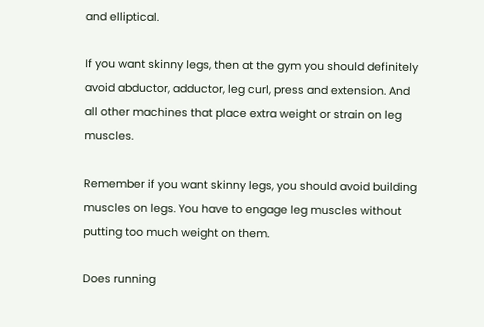and elliptical.

If you want skinny legs, then at the gym you should definitely avoid abductor, adductor, leg curl, press and extension. And all other machines that place extra weight or strain on leg muscles.

Remember if you want skinny legs, you should avoid building muscles on legs. You have to engage leg muscles without putting too much weight on them.

Does running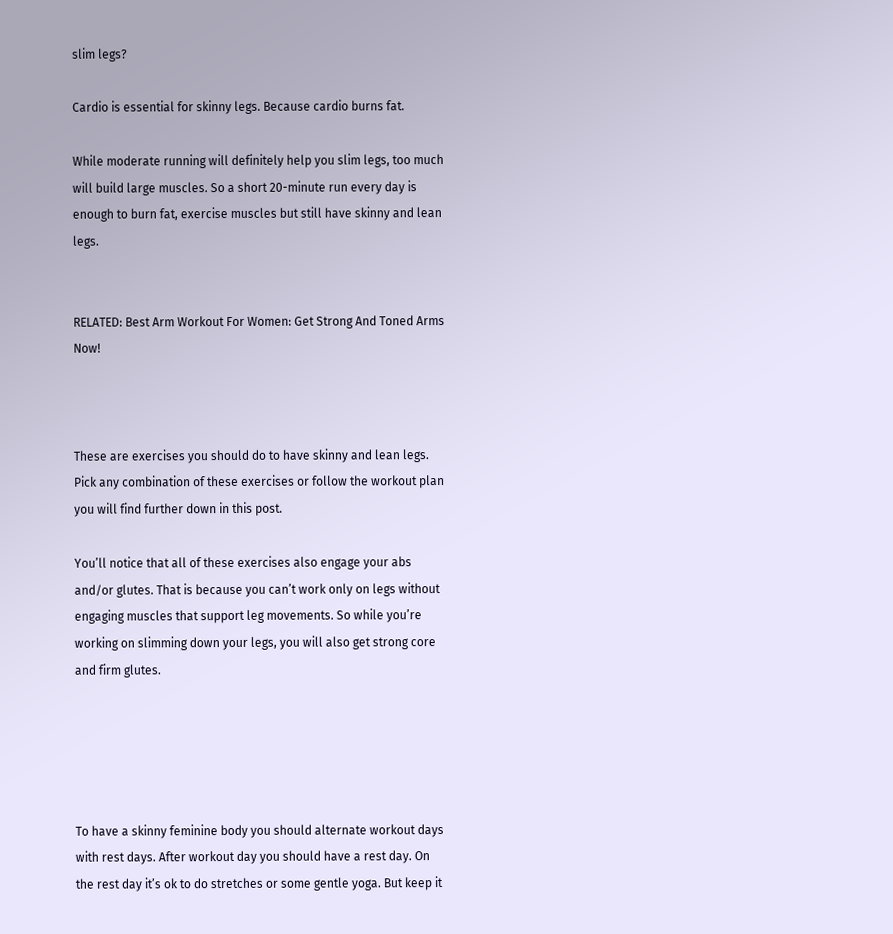slim legs?

Cardio is essential for skinny legs. Because cardio burns fat.

While moderate running will definitely help you slim legs, too much will build large muscles. So a short 20-minute run every day is enough to burn fat, exercise muscles but still have skinny and lean legs.


RELATED: Best Arm Workout For Women: Get Strong And Toned Arms Now!



These are exercises you should do to have skinny and lean legs. Pick any combination of these exercises or follow the workout plan you will find further down in this post.

You’ll notice that all of these exercises also engage your abs and/or glutes. That is because you can’t work only on legs without engaging muscles that support leg movements. So while you’re working on slimming down your legs, you will also get strong core and firm glutes.





To have a skinny feminine body you should alternate workout days with rest days. After workout day you should have a rest day. On the rest day it’s ok to do stretches or some gentle yoga. But keep it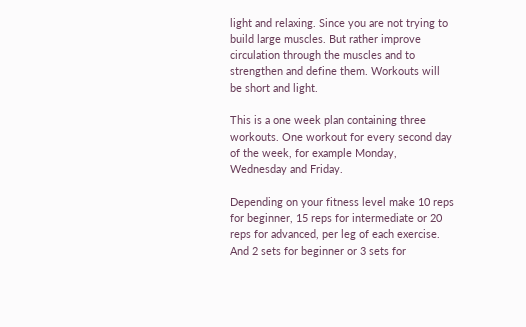light and relaxing. Since you are not trying to build large muscles. But rather improve circulation through the muscles and to strengthen and define them. Workouts will be short and light.

This is a one week plan containing three workouts. One workout for every second day of the week, for example Monday, Wednesday and Friday.

Depending on your fitness level make 10 reps for beginner, 15 reps for intermediate or 20 reps for advanced, per leg of each exercise. And 2 sets for beginner or 3 sets for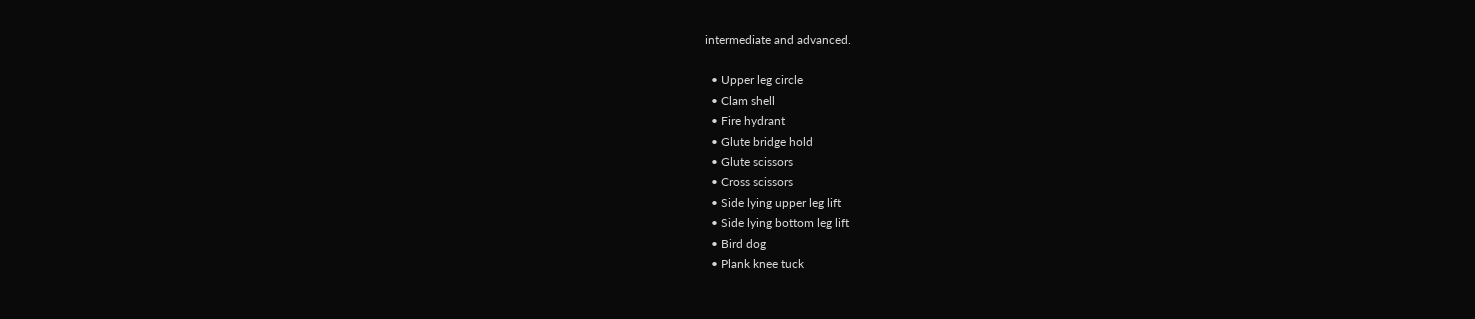intermediate and advanced.

  • Upper leg circle
  • Clam shell
  • Fire hydrant
  • Glute bridge hold
  • Glute scissors
  • Cross scissors
  • Side lying upper leg lift
  • Side lying bottom leg lift
  • Bird dog
  • Plank knee tuck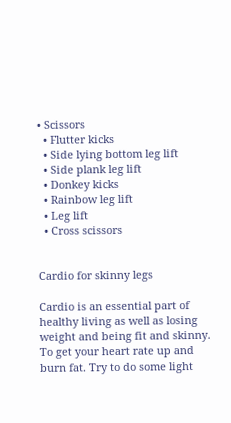• Scissors
  • Flutter kicks
  • Side lying bottom leg lift
  • Side plank leg lift
  • Donkey kicks
  • Rainbow leg lift
  • Leg lift
  • Cross scissors


Cardio for skinny legs

Cardio is an essential part of healthy living as well as losing weight and being fit and skinny. To get your heart rate up and burn fat. Try to do some light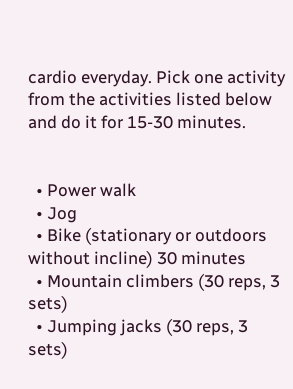cardio everyday. Pick one activity from the activities listed below and do it for 15-30 minutes.


  • Power walk
  • Jog
  • Bike (stationary or outdoors without incline) 30 minutes
  • Mountain climbers (30 reps, 3 sets)
  • Jumping jacks (30 reps, 3 sets)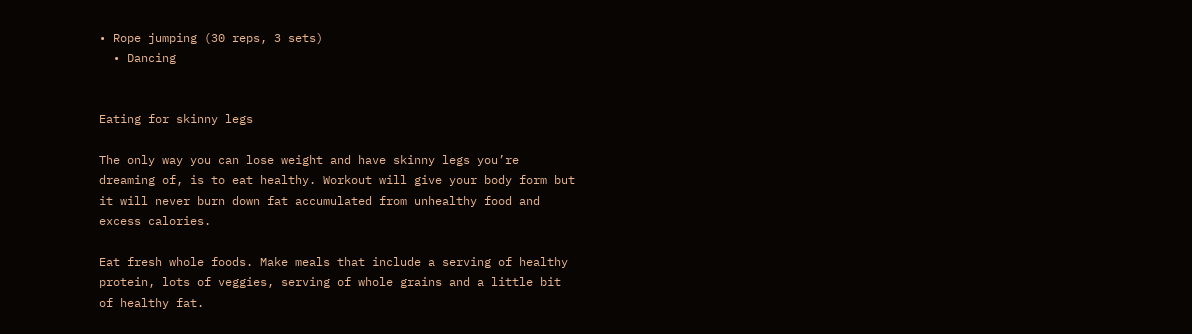• Rope jumping (30 reps, 3 sets)
  • Dancing


Eating for skinny legs

The only way you can lose weight and have skinny legs you’re dreaming of, is to eat healthy. Workout will give your body form but it will never burn down fat accumulated from unhealthy food and excess calories.

Eat fresh whole foods. Make meals that include a serving of healthy protein, lots of veggies, serving of whole grains and a little bit of healthy fat.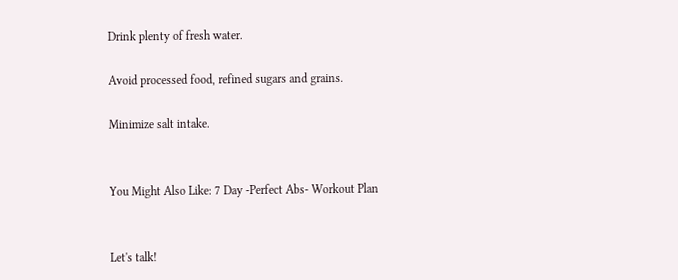Drink plenty of fresh water.

Avoid processed food, refined sugars and grains.

Minimize salt intake.


You Might Also Like: 7 Day -Perfect Abs- Workout Plan


Let's talk!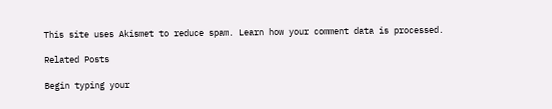This site uses Akismet to reduce spam. Learn how your comment data is processed.

Related Posts

Begin typing your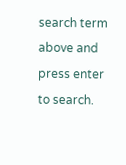search term above and press enter to search.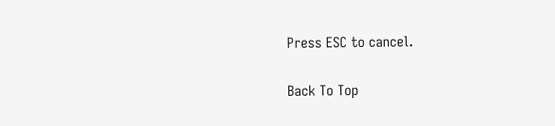Press ESC to cancel.

Back To Top